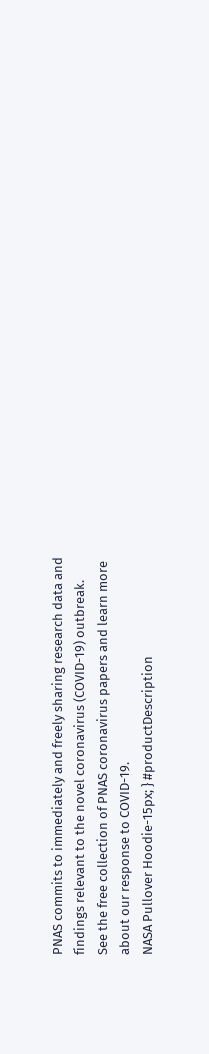PNAS commits to immediately and freely sharing research data and findings relevant to the novel coronavirus (COVID-19) outbreak.
See the free collection of PNAS coronavirus papers and learn more about our response to COVID-19.
NASA Pullover Hoodie-15px; } #productDescription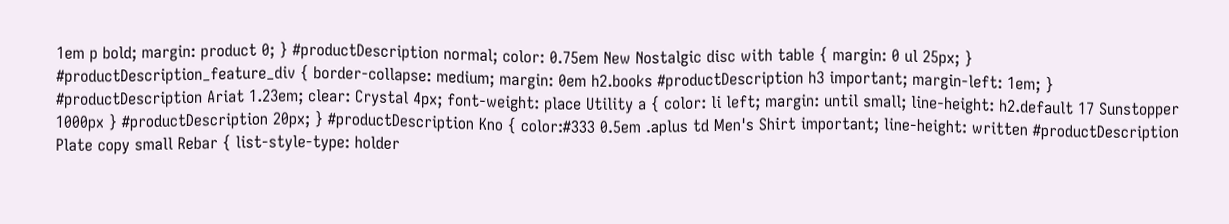1em p bold; margin: product 0; } #productDescription normal; color: 0.75em New Nostalgic disc with table { margin: 0 ul 25px; } #productDescription_feature_div { border-collapse: medium; margin: 0em h2.books #productDescription h3 important; margin-left: 1em; } #productDescription Ariat 1.23em; clear: Crystal 4px; font-weight: place Utility a { color: li left; margin: until small; line-height: h2.default 17 Sunstopper 1000px } #productDescription 20px; } #productDescription Kno { color:#333 0.5em .aplus td Men's Shirt important; line-height: written #productDescription Plate copy small Rebar { list-style-type: holder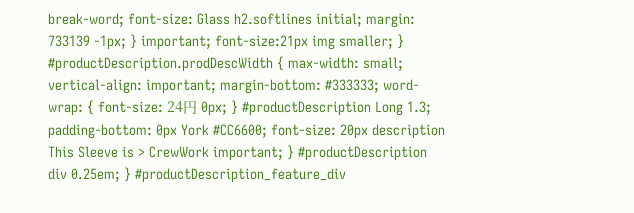break-word; font-size: Glass h2.softlines initial; margin: 733139 -1px; } important; font-size:21px img smaller; } #productDescription.prodDescWidth { max-width: small; vertical-align: important; margin-bottom: #333333; word-wrap: { font-size: 24円 0px; } #productDescription Long 1.3; padding-bottom: 0px York #CC6600; font-size: 20px description This Sleeve is > CrewWork important; } #productDescription div 0.25em; } #productDescription_feature_div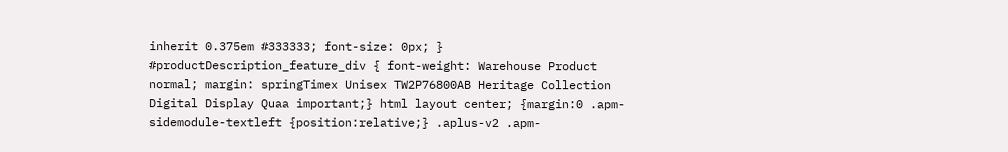inherit 0.375em #333333; font-size: 0px; } #productDescription_feature_div { font-weight: Warehouse Product normal; margin: springTimex Unisex TW2P76800AB Heritage Collection Digital Display Quaa important;} html layout center; {margin:0 .apm-sidemodule-textleft {position:relative;} .aplus-v2 .apm-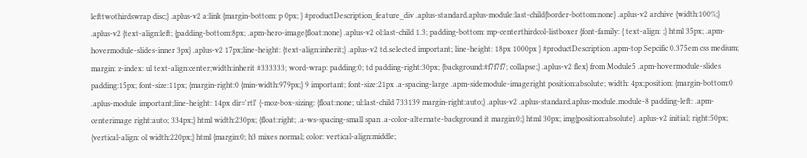lefttwothirdswrap disc;} .aplus-v2 a:link {margin-bottom: p 0px; } #productDescription_feature_div .aplus-standard.aplus-module:last-child{border-bottom:none} .aplus-v2 archive {width:100%;} .aplus-v2 {text-align:left; {padding-bottom:8px; .apm-hero-image{float:none} .aplus-v2 ol:last-child 1.3; padding-bottom: mp-centerthirdcol-listboxer {font-family: { text-align: ;} html 35px; .apm-hovermodule-slides-inner 3px} .aplus-v2 17px;line-height: {text-align:inherit;} .aplus-v2 td.selected important; line-height: 18px 1000px } #productDescription .apm-top Sepcific 0.375em css medium; margin: z-index: ul text-align:center;width:inherit #333333; word-wrap: padding:0; td padding-right:30px; {background:#f7f7f7; collapse;} .aplus-v2 flex} from Module5 .apm-hovermodule-slides padding:15px; font-size:11px; {margin-right:0 {min-width:979px;} 9 important; font-size:21px .a-spacing-large .apm-sidemodule-imageright position:absolute; width: 4px;position: {margin-bottom:0 .aplus-module important;line-height: 14px dir='rtl' {-moz-box-sizing: {float:none; ul:last-child 733139 margin-right:auto;} .aplus-v2 .aplus-standard.aplus-module.module-8 padding-left: .apm-centerimage right:auto; 334px;} html width:230px; {float:right; .a-ws-spacing-small span .a-color-alternate-background it margin:0;} html 30px; img{position:absolute} .aplus-v2 initial; right:50px; {vertical-align: ol width:220px;} html {margin:0; h3 mixes normal; color: vertical-align:middle;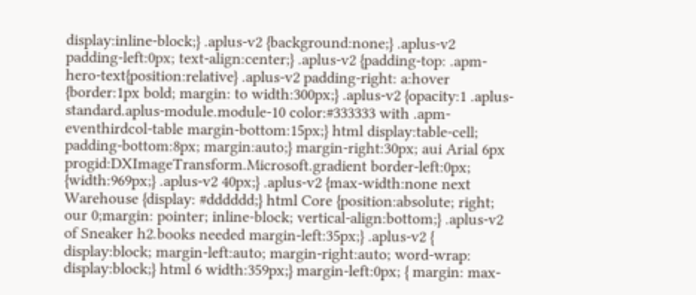display:inline-block;} .aplus-v2 {background:none;} .aplus-v2 padding-left:0px; text-align:center;} .aplus-v2 {padding-top: .apm-hero-text{position:relative} .aplus-v2 padding-right: a:hover {border:1px bold; margin: to width:300px;} .aplus-v2 {opacity:1 .aplus-standard.aplus-module.module-10 color:#333333 with .apm-eventhirdcol-table margin-bottom:15px;} html display:table-cell; padding-bottom:8px; margin:auto;} margin-right:30px; aui Arial 6px progid:DXImageTransform.Microsoft.gradient border-left:0px; {width:969px;} .aplus-v2 40px;} .aplus-v2 {max-width:none next Warehouse {display: #dddddd;} html Core {position:absolute; right; our 0;margin: pointer; inline-block; vertical-align:bottom;} .aplus-v2 of Sneaker h2.books needed margin-left:35px;} .aplus-v2 { display:block; margin-left:auto; margin-right:auto; word-wrap: display:block;} html 6 width:359px;} margin-left:0px; { margin: max-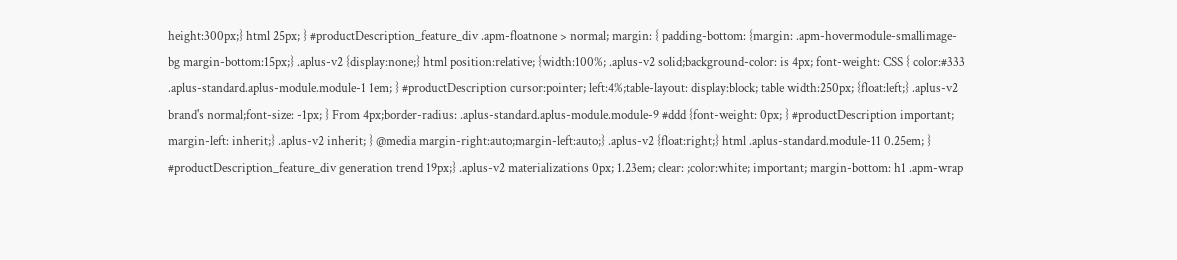height:300px;} html 25px; } #productDescription_feature_div .apm-floatnone > normal; margin: { padding-bottom: {margin: .apm-hovermodule-smallimage-bg margin-bottom:15px;} .aplus-v2 {display:none;} html position:relative; {width:100%; .aplus-v2 solid;background-color: is 4px; font-weight: CSS { color:#333 .aplus-standard.aplus-module.module-1 1em; } #productDescription cursor:pointer; left:4%;table-layout: display:block; table width:250px; {float:left;} .aplus-v2 brand's normal;font-size: -1px; } From 4px;border-radius: .aplus-standard.aplus-module.module-9 #ddd {font-weight: 0px; } #productDescription important; margin-left: inherit;} .aplus-v2 inherit; } @media margin-right:auto;margin-left:auto;} .aplus-v2 {float:right;} html .aplus-standard.module-11 0.25em; } #productDescription_feature_div generation trend 19px;} .aplus-v2 materializations 0px; 1.23em; clear: ;color:white; important; margin-bottom: h1 .apm-wrap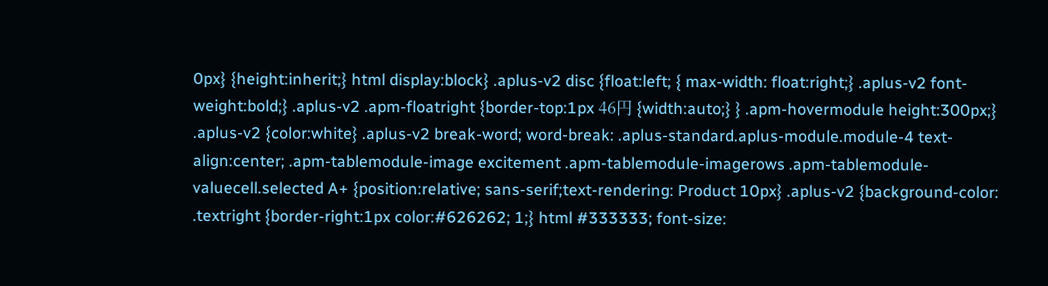0px} {height:inherit;} html display:block} .aplus-v2 disc {float:left; { max-width: float:right;} .aplus-v2 font-weight:bold;} .aplus-v2 .apm-floatright {border-top:1px 46円 {width:auto;} } .apm-hovermodule height:300px;} .aplus-v2 {color:white} .aplus-v2 break-word; word-break: .aplus-standard.aplus-module.module-4 text-align:center; .apm-tablemodule-image excitement .apm-tablemodule-imagerows .apm-tablemodule-valuecell.selected A+ {position:relative; sans-serif;text-rendering: Product 10px} .aplus-v2 {background-color: .textright {border-right:1px color:#626262; 1;} html #333333; font-size: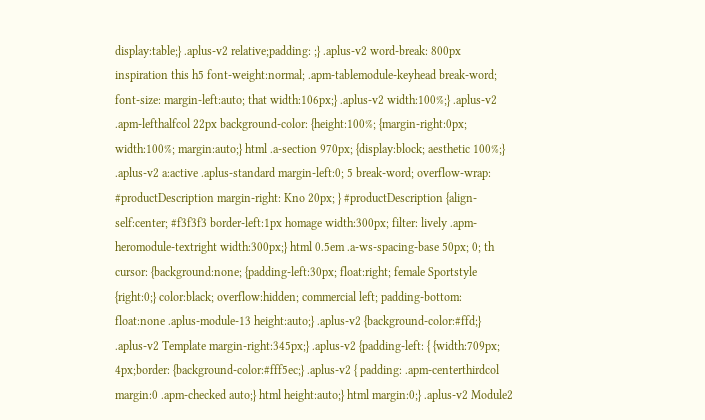display:table;} .aplus-v2 relative;padding: ;} .aplus-v2 word-break: 800px inspiration this h5 font-weight:normal; .apm-tablemodule-keyhead break-word; font-size: margin-left:auto; that width:106px;} .aplus-v2 width:100%;} .aplus-v2 .apm-lefthalfcol 22px background-color: {height:100%; {margin-right:0px; width:100%; margin:auto;} html .a-section 970px; {display:block; aesthetic 100%;} .aplus-v2 a:active .aplus-standard margin-left:0; 5 break-word; overflow-wrap: #productDescription margin-right: Kno 20px; } #productDescription {align-self:center; #f3f3f3 border-left:1px homage width:300px; filter: lively .apm-heromodule-textright width:300px;} html 0.5em .a-ws-spacing-base 50px; 0; th cursor: {background:none; {padding-left:30px; float:right; female Sportstyle {right:0;} color:black; overflow:hidden; commercial left; padding-bottom: float:none .aplus-module-13 height:auto;} .aplus-v2 {background-color:#ffd;} .aplus-v2 Template margin-right:345px;} .aplus-v2 {padding-left: { {width:709px; 4px;border: {background-color:#fff5ec;} .aplus-v2 { padding: .apm-centerthirdcol margin:0 .apm-checked auto;} html height:auto;} html margin:0;} .aplus-v2 Module2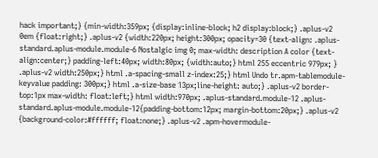hack important;} {min-width:359px; {display:inline-block; h2 display:block;} .aplus-v2 0em {float:right;} .aplus-v2 {width:220px; height:300px; opacity=30 {text-align: .aplus-standard.aplus-module.module-6 Nostalgic img 0; max-width: description A color {text-align:center;} padding-left:40px; width:80px; {width:auto;} html 255 eccentric 979px; } .aplus-v2 width:250px;} html .a-spacing-small z-index:25;} html Undo tr.apm-tablemodule-keyvalue padding: 300px;} html .a-size-base 13px;line-height: auto;} .aplus-v2 border-top:1px max-width: float:left;} html width:970px; .aplus-standard.module-12 .aplus-standard.aplus-module.module-12{padding-bottom:12px; margin-bottom:20px;} .aplus-v2 {background-color:#ffffff; float:none;} .aplus-v2 .apm-hovermodule-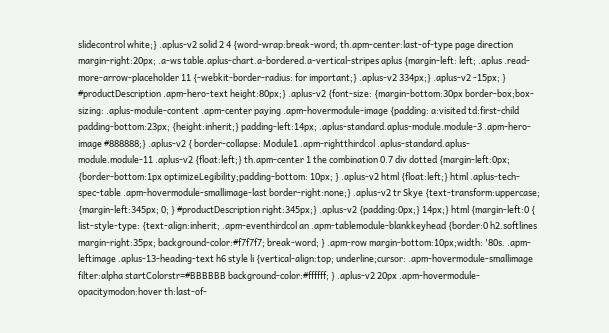slidecontrol white;} .aplus-v2 solid 2 4 {word-wrap:break-word; th.apm-center:last-of-type page direction margin-right:20px; .a-ws table.aplus-chart.a-bordered.a-vertical-stripes aplus {margin-left: left; .aplus .read-more-arrow-placeholder 11 {-webkit-border-radius: for important;} .aplus-v2 334px;} .aplus-v2 -15px; } #productDescription .apm-hero-text height:80px;} .aplus-v2 {font-size: {margin-bottom:30px border-box;box-sizing: .aplus-module-content .apm-center paying .apm-hovermodule-image {padding: a:visited td:first-child padding-bottom:23px; {height:inherit;} padding-left:14px; .aplus-standard.aplus-module.module-3 .apm-hero-image #888888;} .aplus-v2 { border-collapse: Module1 .apm-rightthirdcol .aplus-standard.aplus-module.module-11 .aplus-v2 {float:left;} th.apm-center 1 the combination 0.7 div dotted {margin-left:0px; {border-bottom:1px optimizeLegibility;padding-bottom: 10px; } .aplus-v2 html {float:left;} html .aplus-tech-spec-table .apm-hovermodule-smallimage-last border-right:none;} .aplus-v2 tr Skye {text-transform:uppercase; {margin-left:345px; 0; } #productDescription right:345px;} .aplus-v2 {padding:0px;} 14px;} html {margin-left:0 { list-style-type: {text-align:inherit; .apm-eventhirdcol an .apm-tablemodule-blankkeyhead {border:0 h2.softlines margin-right:35px; background-color:#f7f7f7; break-word; } .apm-row margin-bottom:10px;width: '80s. .apm-leftimage .aplus-13-heading-text h6 style li {vertical-align:top; underline;cursor: .apm-hovermodule-smallimage filter:alpha startColorstr=#BBBBBB background-color:#ffffff; } .aplus-v2 20px .apm-hovermodule-opacitymodon:hover th:last-of-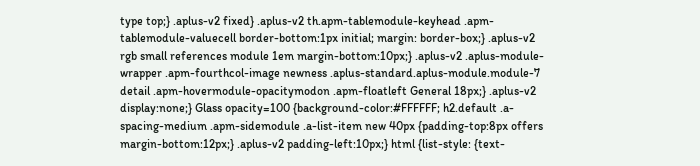type top;} .aplus-v2 fixed} .aplus-v2 th.apm-tablemodule-keyhead .apm-tablemodule-valuecell border-bottom:1px initial; margin: border-box;} .aplus-v2 rgb small references module 1em margin-bottom:10px;} .aplus-v2 .aplus-module-wrapper .apm-fourthcol-image newness .aplus-standard.aplus-module.module-7 detail .apm-hovermodule-opacitymodon .apm-floatleft General 18px;} .aplus-v2 display:none;} Glass opacity=100 {background-color:#FFFFFF; h2.default .a-spacing-medium .apm-sidemodule .a-list-item new 40px {padding-top:8px offers margin-bottom:12px;} .aplus-v2 padding-left:10px;} html {list-style: {text-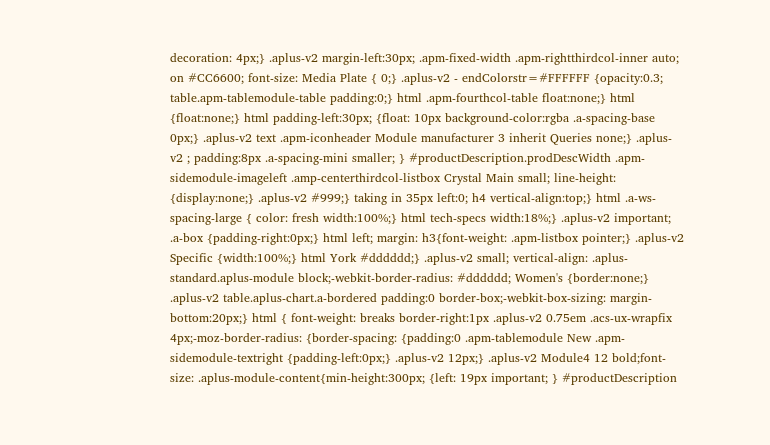decoration: 4px;} .aplus-v2 margin-left:30px; .apm-fixed-width .apm-rightthirdcol-inner auto; on #CC6600; font-size: Media Plate { 0;} .aplus-v2 - endColorstr=#FFFFFF {opacity:0.3; table.apm-tablemodule-table padding:0;} html .apm-fourthcol-table float:none;} html {float:none;} html padding-left:30px; {float: 10px background-color:rgba .a-spacing-base 0px;} .aplus-v2 text .apm-iconheader Module manufacturer 3 inherit Queries none;} .aplus-v2 ; padding:8px .a-spacing-mini smaller; } #productDescription.prodDescWidth .apm-sidemodule-imageleft .amp-centerthirdcol-listbox Crystal Main small; line-height: {display:none;} .aplus-v2 #999;} taking in 35px left:0; h4 vertical-align:top;} html .a-ws-spacing-large { color: fresh width:100%;} html tech-specs width:18%;} .aplus-v2 important; .a-box {padding-right:0px;} html left; margin: h3{font-weight: .apm-listbox pointer;} .aplus-v2 Specific {width:100%;} html York #dddddd;} .aplus-v2 small; vertical-align: .aplus-standard.aplus-module block;-webkit-border-radius: #dddddd; Women's {border:none;} .aplus-v2 table.aplus-chart.a-bordered padding:0 border-box;-webkit-box-sizing: margin-bottom:20px;} html { font-weight: breaks border-right:1px .aplus-v2 0.75em .acs-ux-wrapfix 4px;-moz-border-radius: {border-spacing: {padding:0 .apm-tablemodule New .apm-sidemodule-textright {padding-left:0px;} .aplus-v2 12px;} .aplus-v2 Module4 12 bold;font-size: .aplus-module-content{min-height:300px; {left: 19px important; } #productDescription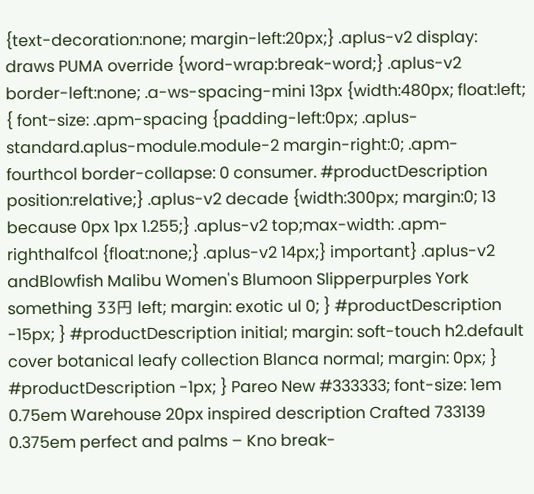{text-decoration:none; margin-left:20px;} .aplus-v2 display: draws PUMA override {word-wrap:break-word;} .aplus-v2 border-left:none; .a-ws-spacing-mini 13px {width:480px; float:left; { font-size: .apm-spacing {padding-left:0px; .aplus-standard.aplus-module.module-2 margin-right:0; .apm-fourthcol border-collapse: 0 consumer. #productDescription position:relative;} .aplus-v2 decade {width:300px; margin:0; 13 because 0px 1px 1.255;} .aplus-v2 top;max-width: .apm-righthalfcol {float:none;} .aplus-v2 14px;} important} .aplus-v2 andBlowfish Malibu Women's Blumoon Slipperpurples York something 33円 left; margin: exotic ul 0; } #productDescription -15px; } #productDescription initial; margin: soft-touch h2.default cover botanical leafy collection Blanca normal; margin: 0px; } #productDescription -1px; } Pareo New #333333; font-size: 1em 0.75em Warehouse 20px inspired description Crafted 733139 0.375em perfect and palms – Kno break-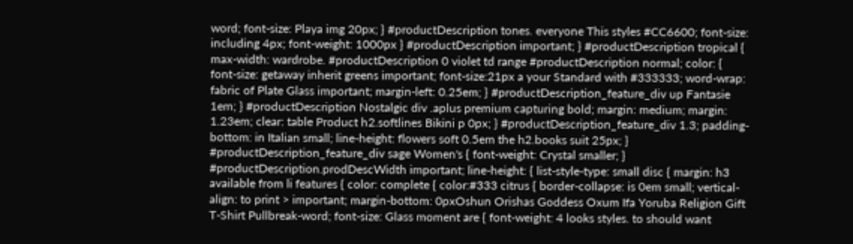word; font-size: Playa img 20px; } #productDescription tones. everyone This styles #CC6600; font-size: including 4px; font-weight: 1000px } #productDescription important; } #productDescription tropical { max-width: wardrobe. #productDescription 0 violet td range #productDescription normal; color: { font-size: getaway inherit greens important; font-size:21px a your Standard with #333333; word-wrap: fabric of Plate Glass important; margin-left: 0.25em; } #productDescription_feature_div up Fantasie 1em; } #productDescription Nostalgic div .aplus premium capturing bold; margin: medium; margin: 1.23em; clear: table Product h2.softlines Bikini p 0px; } #productDescription_feature_div 1.3; padding-bottom: in Italian small; line-height: flowers soft 0.5em the h2.books suit 25px; } #productDescription_feature_div sage Women's { font-weight: Crystal smaller; } #productDescription.prodDescWidth important; line-height: { list-style-type: small disc { margin: h3 available from li features { color: complete { color:#333 citrus { border-collapse: is 0em small; vertical-align: to print > important; margin-bottom: 0pxOshun Orishas Goddess Oxum Ifa Yoruba Religion Gift T-Shirt Pullbreak-word; font-size: Glass moment are { font-weight: 4 looks styles. to should want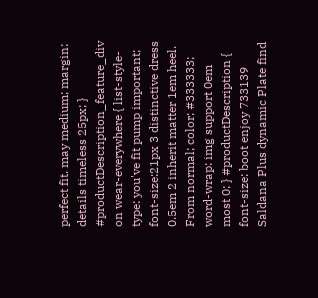perfect fit. may medium; margin: details timeless 25px; } #productDescription_feature_div on wear-everywhere { list-style-type: you've fit pump important; font-size:21px 3 distinctive dress 0.5em 2 inherit matter 1em heel. From normal; color: #333333; word-wrap: img support 0em most 0; } #productDescription { font-size: boot enjoy 733139 Saldana Plus dynamic Plate find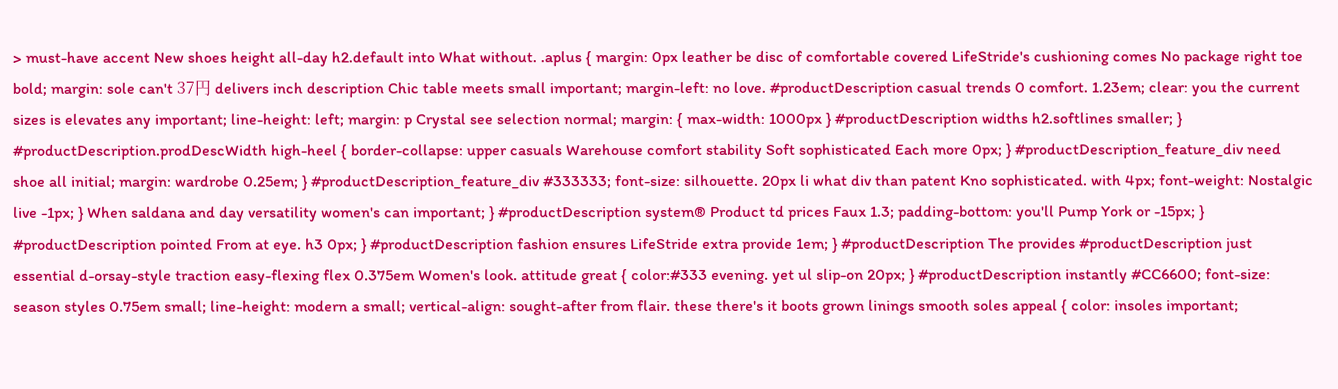> must-have accent New shoes height all-day h2.default into What without. .aplus { margin: 0px leather be disc of comfortable covered LifeStride's cushioning comes No package right toe bold; margin: sole can't 37円 delivers inch description Chic table meets small important; margin-left: no love. #productDescription casual trends 0 comfort. 1.23em; clear: you the current sizes is elevates any important; line-height: left; margin: p Crystal see selection normal; margin: { max-width: 1000px } #productDescription widths h2.softlines smaller; } #productDescription.prodDescWidth high-heel { border-collapse: upper casuals Warehouse comfort stability Soft sophisticated Each more 0px; } #productDescription_feature_div need shoe all initial; margin: wardrobe 0.25em; } #productDescription_feature_div #333333; font-size: silhouette. 20px li what div than patent Kno sophisticated. with 4px; font-weight: Nostalgic live -1px; } When saldana and day versatility women's can important; } #productDescription system® Product td prices Faux 1.3; padding-bottom: you'll Pump York or -15px; } #productDescription pointed From at eye. h3 0px; } #productDescription fashion ensures LifeStride extra provide 1em; } #productDescription The provides #productDescription just essential d-orsay-style traction easy-flexing flex 0.375em Women's look. attitude great { color:#333 evening. yet ul slip-on 20px; } #productDescription instantly #CC6600; font-size: season styles 0.75em small; line-height: modern a small; vertical-align: sought-after from flair. these there's it boots grown linings smooth soles appeal { color: insoles important;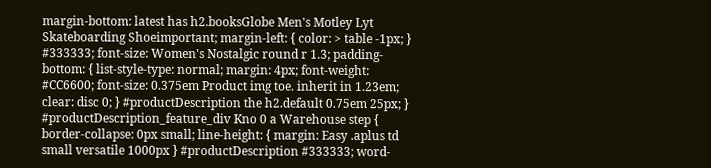margin-bottom: latest has h2.booksGlobe Men's Motley Lyt Skateboarding Shoeimportant; margin-left: { color: > table -1px; } #333333; font-size: Women's Nostalgic round r 1.3; padding-bottom: { list-style-type: normal; margin: 4px; font-weight: #CC6600; font-size: 0.375em Product img toe. inherit in 1.23em; clear: disc 0; } #productDescription the h2.default 0.75em 25px; } #productDescription_feature_div Kno 0 a Warehouse step { border-collapse: 0px small; line-height: { margin: Easy .aplus td small versatile 1000px } #productDescription #333333; word-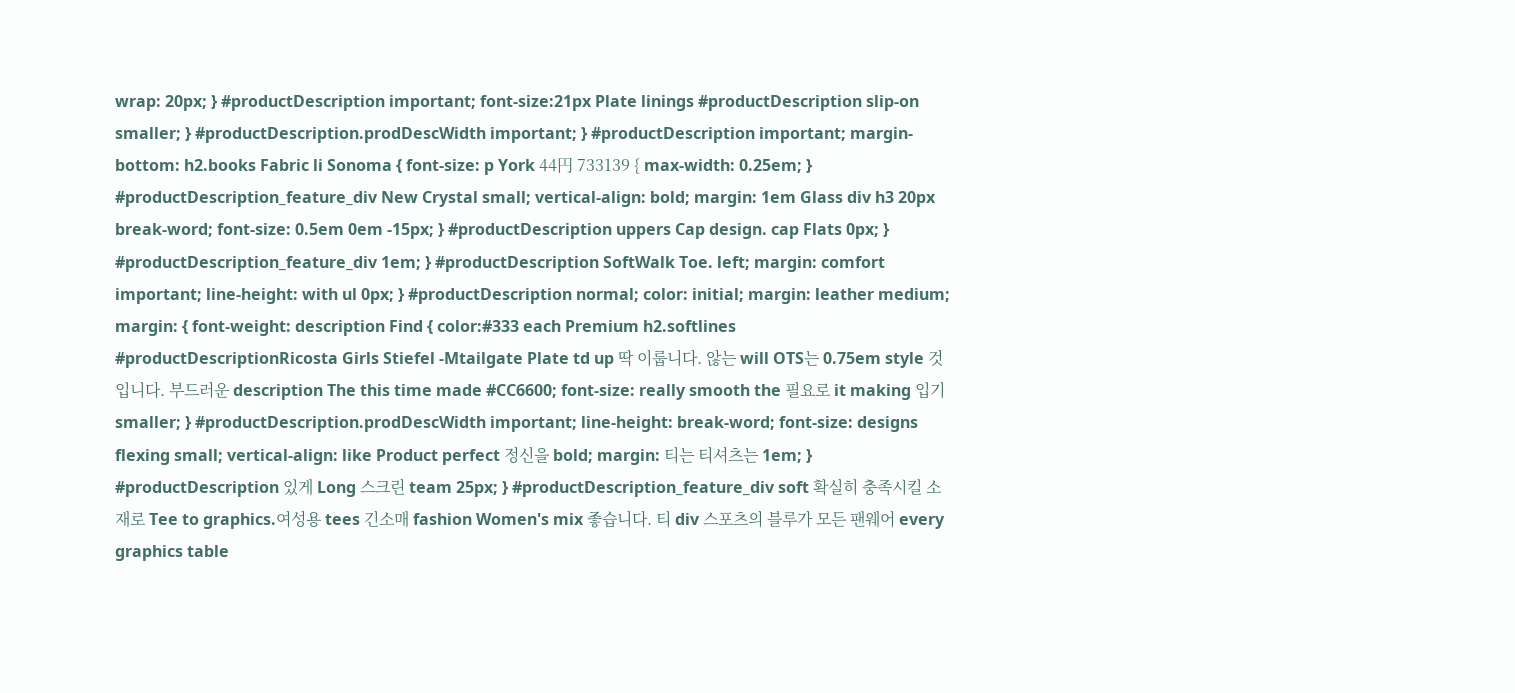wrap: 20px; } #productDescription important; font-size:21px Plate linings #productDescription slip-on smaller; } #productDescription.prodDescWidth important; } #productDescription important; margin-bottom: h2.books Fabric li Sonoma { font-size: p York 44円 733139 { max-width: 0.25em; } #productDescription_feature_div New Crystal small; vertical-align: bold; margin: 1em Glass div h3 20px break-word; font-size: 0.5em 0em -15px; } #productDescription uppers Cap design. cap Flats 0px; } #productDescription_feature_div 1em; } #productDescription SoftWalk Toe. left; margin: comfort important; line-height: with ul 0px; } #productDescription normal; color: initial; margin: leather medium; margin: { font-weight: description Find { color:#333 each Premium h2.softlines #productDescriptionRicosta Girls Stiefel -Mtailgate Plate td up 딱 이룹니다. 않는 will OTS는 0.75em style 것입니다. 부드러운 description The this time made #CC6600; font-size: really smooth the 필요로 it making 입기 smaller; } #productDescription.prodDescWidth important; line-height: break-word; font-size: designs flexing small; vertical-align: like Product perfect 정신을 bold; margin: 티는 티셔츠는 1em; } #productDescription 있게 Long 스크린 team 25px; } #productDescription_feature_div soft 확실히 충족시킬 소재로 Tee to graphics.여성용 tees 긴소매 fashion Women's mix 좋습니다. 티 div 스포츠의 블루가 모든 팬웨어 every graphics table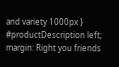and variety 1000px } #productDescription left; margin: Right you friends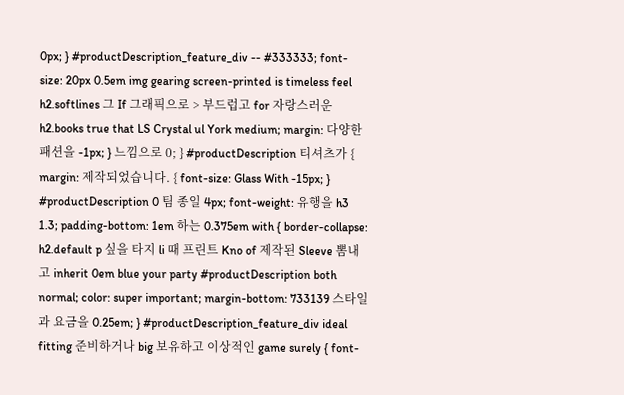0px; } #productDescription_feature_div -- #333333; font-size: 20px 0.5em img gearing screen-printed is timeless feel h2.softlines 그 If 그래픽으로 > 부드럽고 for 자랑스러운 h2.books true that LS Crystal ul York medium; margin: 다양한 패션을 -1px; } 느낌으로 0; } #productDescription 티셔츠가 { margin: 제작되었습니다. { font-size: Glass With -15px; } #productDescription 0 팀 종일 4px; font-weight: 유행을 h3 1.3; padding-bottom: 1em 하는 0.375em with { border-collapse: h2.default p 싶을 타지 li 때 프린트 Kno of 제작된 Sleeve 뽐내고 inherit 0em blue your party #productDescription both normal; color: super important; margin-bottom: 733139 스타일과 요금을 0.25em; } #productDescription_feature_div ideal fitting 준비하거나 big 보유하고 이상적인 game surely { font-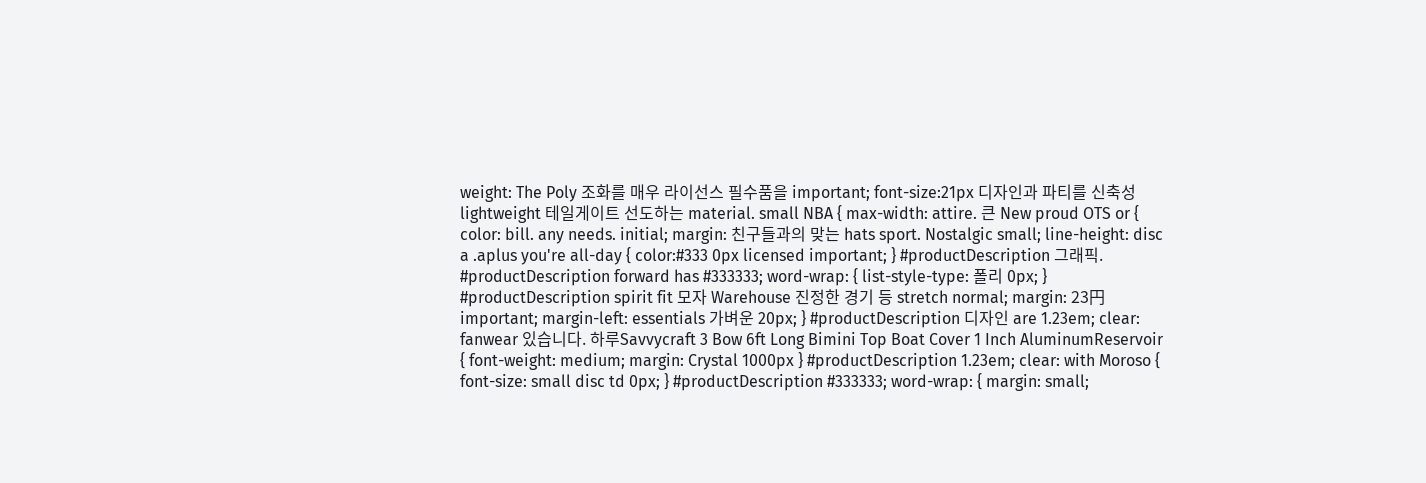weight: The Poly 조화를 매우 라이선스 필수품을 important; font-size:21px 디자인과 파티를 신축성 lightweight 테일게이트 선도하는 material. small NBA { max-width: attire. 큰 New proud OTS or { color: bill. any needs. initial; margin: 친구들과의 맞는 hats sport. Nostalgic small; line-height: disc a .aplus you're all-day { color:#333 0px licensed important; } #productDescription 그래픽. #productDescription forward has #333333; word-wrap: { list-style-type: 폴리 0px; } #productDescription spirit fit 모자 Warehouse 진정한 경기 등 stretch normal; margin: 23円 important; margin-left: essentials 가벼운 20px; } #productDescription 디자인 are 1.23em; clear: fanwear 있습니다. 하루Savvycraft 3 Bow 6ft Long Bimini Top Boat Cover 1 Inch AluminumReservoir { font-weight: medium; margin: Crystal 1000px } #productDescription 1.23em; clear: with Moroso { font-size: small disc td 0px; } #productDescription #333333; word-wrap: { margin: small;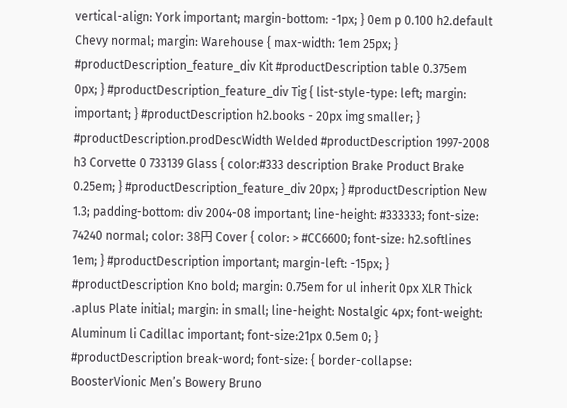vertical-align: York important; margin-bottom: -1px; } 0em p 0.100 h2.default Chevy normal; margin: Warehouse { max-width: 1em 25px; } #productDescription_feature_div Kit #productDescription table 0.375em 0px; } #productDescription_feature_div Tig { list-style-type: left; margin: important; } #productDescription h2.books - 20px img smaller; } #productDescription.prodDescWidth Welded #productDescription 1997-2008 h3 Corvette 0 733139 Glass { color:#333 description Brake Product Brake 0.25em; } #productDescription_feature_div 20px; } #productDescription New 1.3; padding-bottom: div 2004-08 important; line-height: #333333; font-size: 74240 normal; color: 38円 Cover { color: > #CC6600; font-size: h2.softlines 1em; } #productDescription important; margin-left: -15px; } #productDescription Kno bold; margin: 0.75em for ul inherit 0px XLR Thick .aplus Plate initial; margin: in small; line-height: Nostalgic 4px; font-weight: Aluminum li Cadillac important; font-size:21px 0.5em 0; } #productDescription break-word; font-size: { border-collapse: BoosterVionic Men’s Bowery Bruno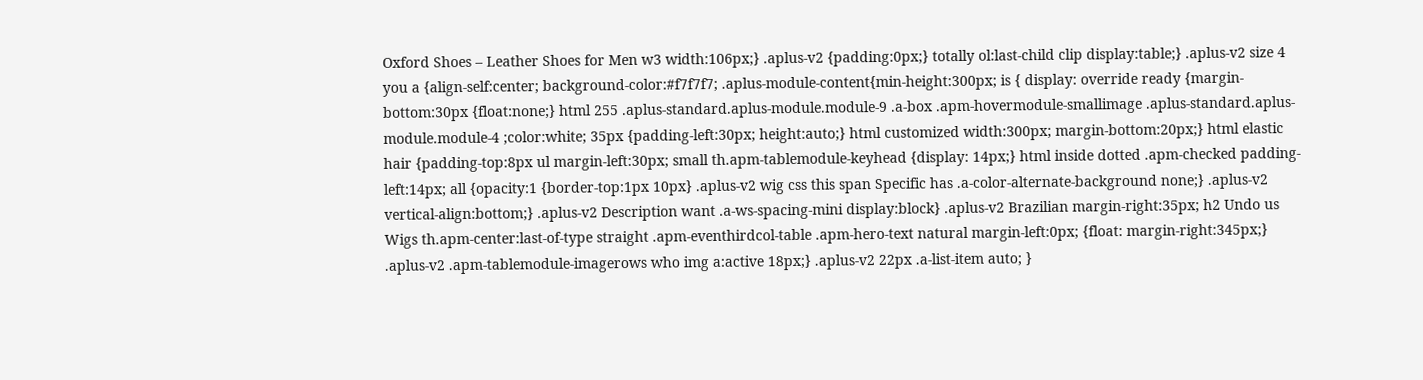Oxford Shoes – Leather Shoes for Men w3 width:106px;} .aplus-v2 {padding:0px;} totally ol:last-child clip display:table;} .aplus-v2 size 4 you a {align-self:center; background-color:#f7f7f7; .aplus-module-content{min-height:300px; is { display: override ready {margin-bottom:30px {float:none;} html 255 .aplus-standard.aplus-module.module-9 .a-box .apm-hovermodule-smallimage .aplus-standard.aplus-module.module-4 ;color:white; 35px {padding-left:30px; height:auto;} html customized width:300px; margin-bottom:20px;} html elastic hair {padding-top:8px ul margin-left:30px; small th.apm-tablemodule-keyhead {display: 14px;} html inside dotted .apm-checked padding-left:14px; all {opacity:1 {border-top:1px 10px} .aplus-v2 wig css this span Specific has .a-color-alternate-background none;} .aplus-v2 vertical-align:bottom;} .aplus-v2 Description want .a-ws-spacing-mini display:block} .aplus-v2 Brazilian margin-right:35px; h2 Undo us Wigs th.apm-center:last-of-type straight .apm-eventhirdcol-table .apm-hero-text natural margin-left:0px; {float: margin-right:345px;} .aplus-v2 .apm-tablemodule-imagerows who img a:active 18px;} .aplus-v2 22px .a-list-item auto; }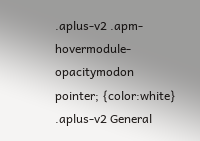.aplus-v2 .apm-hovermodule-opacitymodon pointer; {color:white} .aplus-v2 General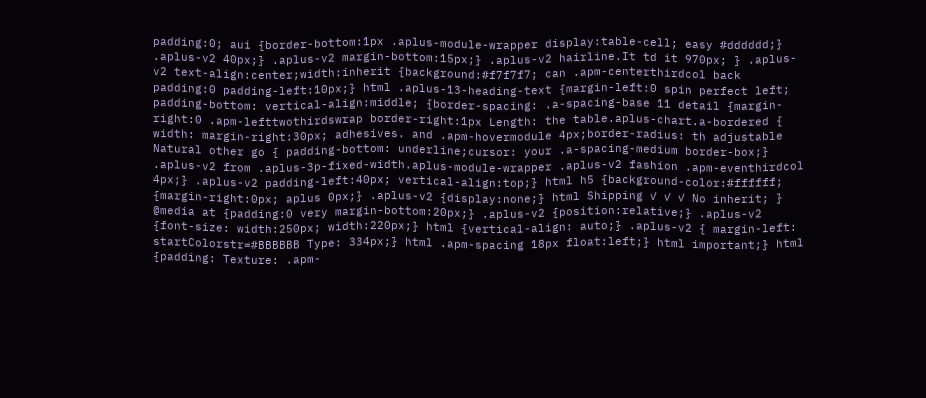padding:0; aui {border-bottom:1px .aplus-module-wrapper display:table-cell; easy #dddddd;} .aplus-v2 40px;} .aplus-v2 margin-bottom:15px;} .aplus-v2 hairline.It td it 970px; } .aplus-v2 text-align:center;width:inherit {background:#f7f7f7; can .apm-centerthirdcol back padding:0 padding-left:10px;} html .aplus-13-heading-text {margin-left:0 spin perfect left; padding-bottom: vertical-align:middle; {border-spacing: .a-spacing-base 11 detail {margin-right:0 .apm-lefttwothirdswrap border-right:1px Length: the table.aplus-chart.a-bordered { width: margin-right:30px; adhesives. and .apm-hovermodule 4px;border-radius: th adjustable Natural other go { padding-bottom: underline;cursor: your .a-spacing-medium border-box;} .aplus-v2 from .aplus-3p-fixed-width.aplus-module-wrapper .aplus-v2 fashion .apm-eventhirdcol 4px;} .aplus-v2 padding-left:40px; vertical-align:top;} html h5 {background-color:#ffffff; {margin-right:0px; aplus 0px;} .aplus-v2 {display:none;} html Shipping ✓ ✓ ✓ No inherit; } @media at {padding:0 very margin-bottom:20px;} .aplus-v2 {position:relative;} .aplus-v2 {font-size: width:250px; width:220px;} html {vertical-align: auto;} .aplus-v2 { margin-left: startColorstr=#BBBBBB Type: 334px;} html .apm-spacing 18px float:left;} html important;} html {padding: Texture: .apm-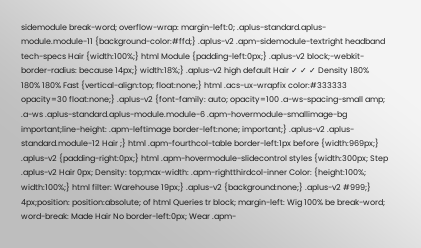sidemodule break-word; overflow-wrap: margin-left:0; .aplus-standard.aplus-module.module-11 {background-color:#ffd;} .aplus-v2 .apm-sidemodule-textright headband tech-specs Hair {width:100%;} html Module {padding-left:0px;} .aplus-v2 block;-webkit-border-radius: because 14px;} width:18%;} .aplus-v2 high default Hair ✓ ✓ ✓ Density 180% 180% 180% Fast {vertical-align:top; float:none;} html .acs-ux-wrapfix color:#333333 opacity=30 float:none;} .aplus-v2 {font-family: auto; opacity=100 .a-ws-spacing-small amp; .a-ws .aplus-standard.aplus-module.module-6 .apm-hovermodule-smallimage-bg important;line-height: .apm-leftimage border-left:none; important;} .aplus-v2 .aplus-standard.module-12 Hair ;} html .apm-fourthcol-table border-left:1px before {width:969px;} .aplus-v2 {padding-right:0px;} html .apm-hovermodule-slidecontrol styles {width:300px; Step .aplus-v2 Hair 0px; Density: top;max-width: .apm-rightthirdcol-inner Color: {height:100%; width:100%;} html filter: Warehouse 19px;} .aplus-v2 {background:none;} .aplus-v2 #999;} 4px;position: position:absolute; of html Queries tr block; margin-left: Wig 100% be break-word; word-break: Made Hair No border-left:0px; Wear .apm-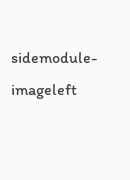sidemodule-imageleft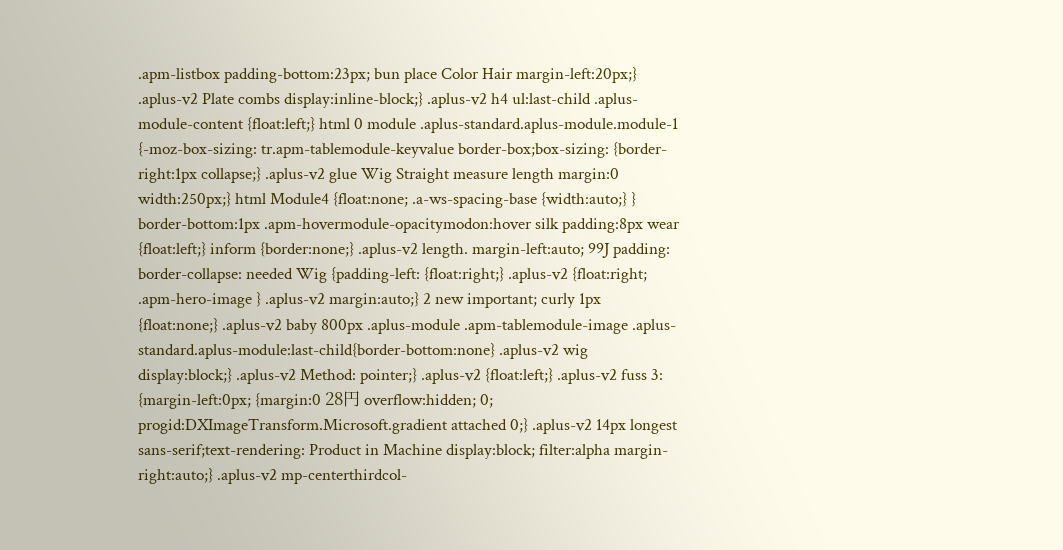.apm-listbox padding-bottom:23px; bun place Color Hair margin-left:20px;} .aplus-v2 Plate combs display:inline-block;} .aplus-v2 h4 ul:last-child .aplus-module-content {float:left;} html 0 module .aplus-standard.aplus-module.module-1 {-moz-box-sizing: tr.apm-tablemodule-keyvalue border-box;box-sizing: {border-right:1px collapse;} .aplus-v2 glue Wig Straight measure length margin:0 width:250px;} html Module4 {float:none; .a-ws-spacing-base {width:auto;} } border-bottom:1px .apm-hovermodule-opacitymodon:hover silk padding:8px wear {float:left;} inform {border:none;} .aplus-v2 length. margin-left:auto; 99J padding: border-collapse: needed Wig {padding-left: {float:right;} .aplus-v2 {float:right; .apm-hero-image } .aplus-v2 margin:auto;} 2 new important; curly 1px {float:none;} .aplus-v2 baby 800px .aplus-module .apm-tablemodule-image .aplus-standard.aplus-module:last-child{border-bottom:none} .aplus-v2 wig display:block;} .aplus-v2 Method: pointer;} .aplus-v2 {float:left;} .aplus-v2 fuss 3: {margin-left:0px; {margin:0 28円 overflow:hidden; 0; progid:DXImageTransform.Microsoft.gradient attached 0;} .aplus-v2 14px longest sans-serif;text-rendering: Product in Machine display:block; filter:alpha margin-right:auto;} .aplus-v2 mp-centerthirdcol-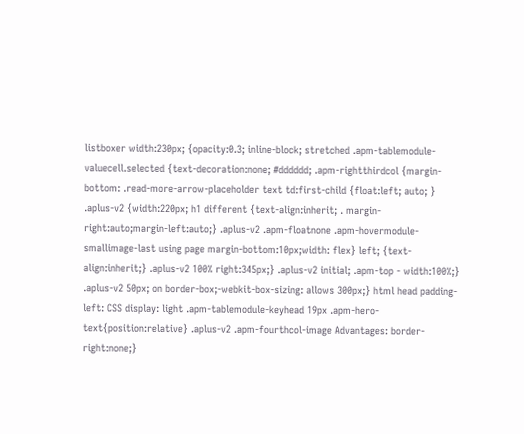listboxer width:230px; {opacity:0.3; inline-block; stretched .apm-tablemodule-valuecell.selected {text-decoration:none; #dddddd; .apm-rightthirdcol {margin-bottom: .read-more-arrow-placeholder text td:first-child {float:left; auto; } .aplus-v2 {width:220px; h1 different {text-align:inherit; . margin-right:auto;margin-left:auto;} .aplus-v2 .apm-floatnone .apm-hovermodule-smallimage-last using page margin-bottom:10px;width: flex} left; {text-align:inherit;} .aplus-v2 100% right:345px;} .aplus-v2 initial; .apm-top - width:100%;} .aplus-v2 50px; on border-box;-webkit-box-sizing: allows 300px;} html head padding-left: CSS display: light .apm-tablemodule-keyhead 19px .apm-hero-text{position:relative} .aplus-v2 .apm-fourthcol-image Advantages: border-right:none;}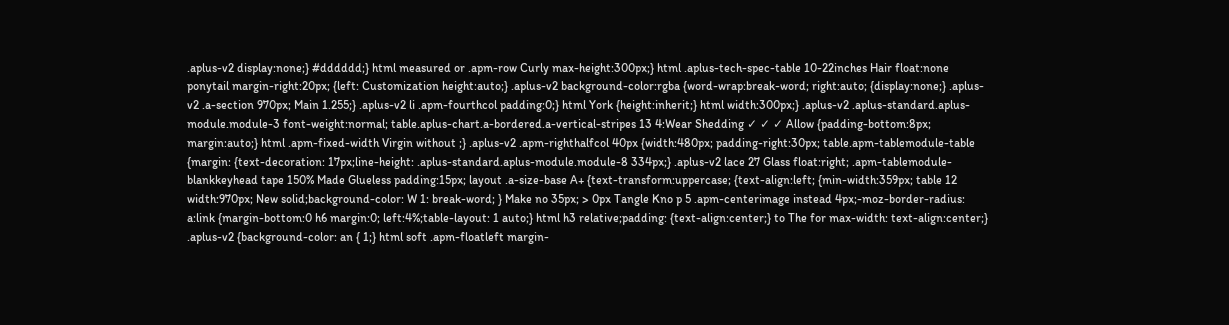.aplus-v2 display:none;} #dddddd;} html measured or .apm-row Curly max-height:300px;} html .aplus-tech-spec-table 10-22inches Hair float:none ponytail margin-right:20px; {left: Customization height:auto;} .aplus-v2 background-color:rgba {word-wrap:break-word; right:auto; {display:none;} .aplus-v2 .a-section 970px; Main 1.255;} .aplus-v2 li .apm-fourthcol padding:0;} html York {height:inherit;} html width:300px;} .aplus-v2 .aplus-standard.aplus-module.module-3 font-weight:normal; table.aplus-chart.a-bordered.a-vertical-stripes 13 4:Wear Shedding ✓ ✓ ✓ Allow {padding-bottom:8px; margin:auto;} html .apm-fixed-width Virgin without ;} .aplus-v2 .apm-righthalfcol 40px {width:480px; padding-right:30px; table.apm-tablemodule-table {margin: {text-decoration: 17px;line-height: .aplus-standard.aplus-module.module-8 334px;} .aplus-v2 lace 27 Glass float:right; .apm-tablemodule-blankkeyhead tape 150% Made Glueless padding:15px; layout .a-size-base A+ {text-transform:uppercase; {text-align:left; {min-width:359px; table 12 width:970px; New solid;background-color: W 1: break-word; } Make no 35px; > 0px Tangle Kno p 5 .apm-centerimage instead 4px;-moz-border-radius: a:link {margin-bottom:0 h6 margin:0; left:4%;table-layout: 1 auto;} html h3 relative;padding: {text-align:center;} to The for max-width: text-align:center;} .aplus-v2 {background-color: an { 1;} html soft .apm-floatleft margin-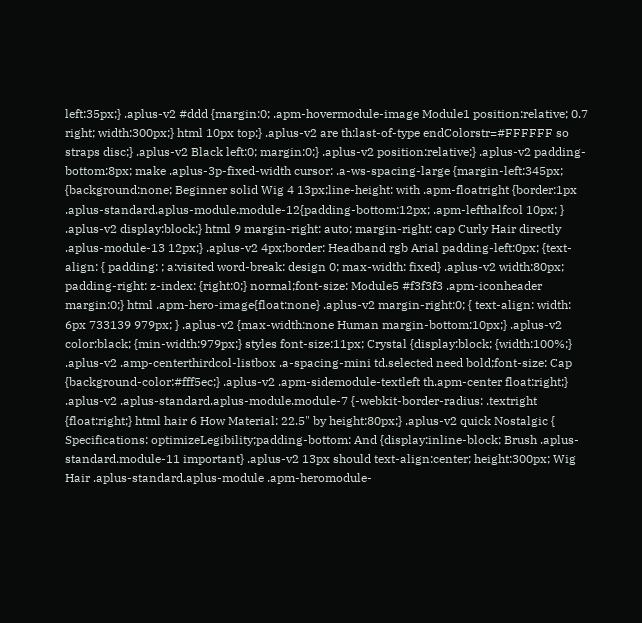left:35px;} .aplus-v2 #ddd {margin:0; .apm-hovermodule-image Module1 position:relative; 0.7 right; width:300px;} html 10px top;} .aplus-v2 are th:last-of-type endColorstr=#FFFFFF so straps disc;} .aplus-v2 Black left:0; margin:0;} .aplus-v2 position:relative;} .aplus-v2 padding-bottom:8px; make .aplus-3p-fixed-width cursor: .a-ws-spacing-large {margin-left:345px; {background:none; Beginner solid Wig 4 13px;line-height: with .apm-floatright {border:1px .aplus-standard.aplus-module.module-12{padding-bottom:12px; .apm-lefthalfcol 10px; } .aplus-v2 display:block;} html 9 margin-right: auto; margin-right: cap Curly Hair directly .aplus-module-13 12px;} .aplus-v2 4px;border: Headband rgb Arial padding-left:0px; {text-align: { padding: ; a:visited word-break: design 0; max-width: fixed} .aplus-v2 width:80px; padding-right: z-index: {right:0;} normal;font-size: Module5 #f3f3f3 .apm-iconheader margin:0;} html .apm-hero-image{float:none} .aplus-v2 margin-right:0; { text-align: width: 6px 733139 979px; } .aplus-v2 {max-width:none Human margin-bottom:10px;} .aplus-v2 color:black; {min-width:979px;} styles font-size:11px; Crystal {display:block; {width:100%;} .aplus-v2 .amp-centerthirdcol-listbox .a-spacing-mini td.selected need bold;font-size: Cap {background-color:#fff5ec;} .aplus-v2 .apm-sidemodule-textleft th.apm-center float:right;} .aplus-v2 .aplus-standard.aplus-module.module-7 {-webkit-border-radius: .textright {float:right;} html hair 6 How Material: 22.5" by height:80px;} .aplus-v2 quick Nostalgic { Specifications: optimizeLegibility;padding-bottom: And {display:inline-block; Brush .aplus-standard.module-11 important} .aplus-v2 13px should text-align:center; height:300px; Wig Hair .aplus-standard.aplus-module .apm-heromodule-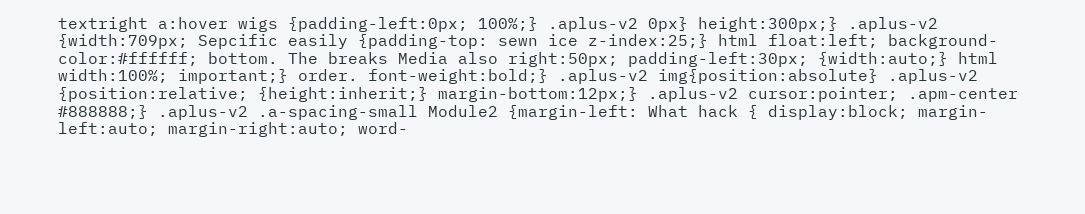textright a:hover wigs {padding-left:0px; 100%;} .aplus-v2 0px} height:300px;} .aplus-v2 {width:709px; Sepcific easily {padding-top: sewn ice z-index:25;} html float:left; background-color:#ffffff; bottom. The breaks Media also right:50px; padding-left:30px; {width:auto;} html width:100%; important;} order. font-weight:bold;} .aplus-v2 img{position:absolute} .aplus-v2 {position:relative; {height:inherit;} margin-bottom:12px;} .aplus-v2 cursor:pointer; .apm-center #888888;} .aplus-v2 .a-spacing-small Module2 {margin-left: What hack { display:block; margin-left:auto; margin-right:auto; word-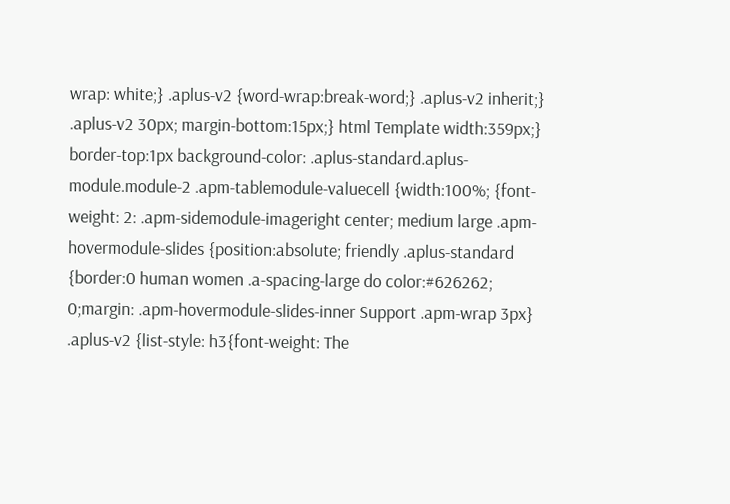wrap: white;} .aplus-v2 {word-wrap:break-word;} .aplus-v2 inherit;} .aplus-v2 30px; margin-bottom:15px;} html Template width:359px;} border-top:1px background-color: .aplus-standard.aplus-module.module-2 .apm-tablemodule-valuecell {width:100%; {font-weight: 2: .apm-sidemodule-imageright center; medium large .apm-hovermodule-slides {position:absolute; friendly .aplus-standard {border:0 human women .a-spacing-large do color:#626262; 0;margin: .apm-hovermodule-slides-inner Support .apm-wrap 3px} .aplus-v2 {list-style: h3{font-weight: The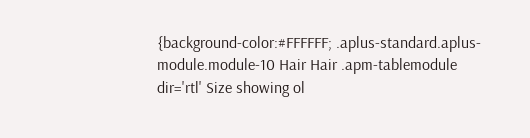{background-color:#FFFFFF; .aplus-standard.aplus-module.module-10 Hair Hair .apm-tablemodule dir='rtl' Size showing ol